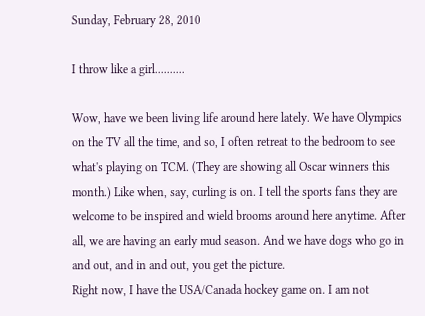Sunday, February 28, 2010

I throw like a girl..........

Wow, have we been living life around here lately. We have Olympics on the TV all the time, and so, I often retreat to the bedroom to see what's playing on TCM. (They are showing all Oscar winners this month.) Like when, say, curling is on. I tell the sports fans they are welcome to be inspired and wield brooms around here anytime. After all, we are having an early mud season. And we have dogs who go in and out, and in and out, you get the picture.
Right now, I have the USA/Canada hockey game on. I am not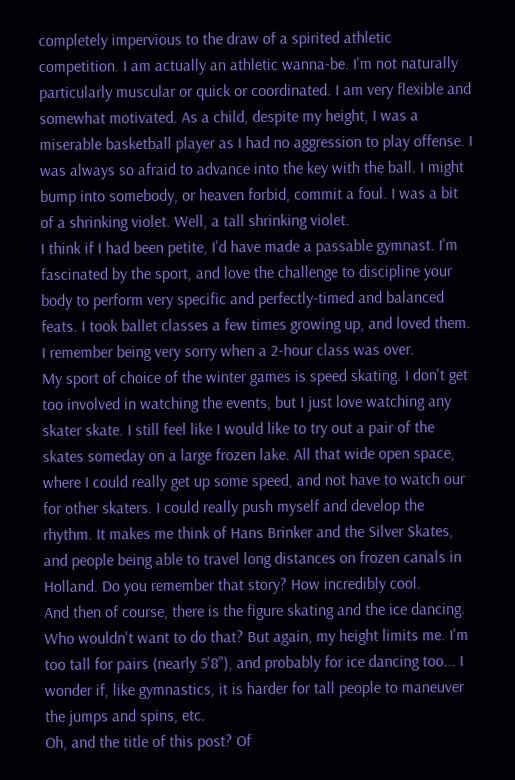completely impervious to the draw of a spirited athletic competition. I am actually an athletic wanna-be. I'm not naturally particularly muscular or quick or coordinated. I am very flexible and somewhat motivated. As a child, despite my height, I was a miserable basketball player as I had no aggression to play offense. I was always so afraid to advance into the key with the ball. I might bump into somebody, or heaven forbid, commit a foul. I was a bit of a shrinking violet. Well, a tall shrinking violet.
I think if I had been petite, I'd have made a passable gymnast. I'm fascinated by the sport, and love the challenge to discipline your body to perform very specific and perfectly-timed and balanced feats. I took ballet classes a few times growing up, and loved them. I remember being very sorry when a 2-hour class was over.
My sport of choice of the winter games is speed skating. I don't get too involved in watching the events, but I just love watching any skater skate. I still feel like I would like to try out a pair of the skates someday on a large frozen lake. All that wide open space, where I could really get up some speed, and not have to watch our for other skaters. I could really push myself and develop the rhythm. It makes me think of Hans Brinker and the Silver Skates, and people being able to travel long distances on frozen canals in Holland. Do you remember that story? How incredibly cool.
And then of course, there is the figure skating and the ice dancing. Who wouldn't want to do that? But again, my height limits me. I'm too tall for pairs (nearly 5'8"), and probably for ice dancing too... I wonder if, like gymnastics, it is harder for tall people to maneuver the jumps and spins, etc.
Oh, and the title of this post? Of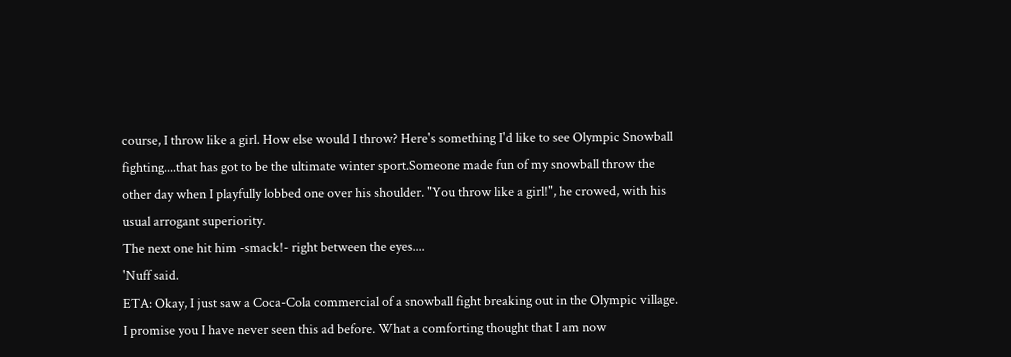course, I throw like a girl. How else would I throw? Here's something I'd like to see Olympic Snowball fighting....that has got to be the ultimate winter sport.Someone made fun of my snowball throw the other day when I playfully lobbed one over his shoulder. "You throw like a girl!", he crowed, with his usual arrogant superiority.
The next one hit him -smack!- right between the eyes....
'Nuff said.
ETA: Okay, I just saw a Coca-Cola commercial of a snowball fight breaking out in the Olympic village. I promise you I have never seen this ad before. What a comforting thought that I am now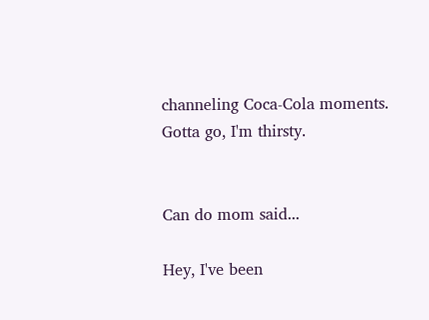channeling Coca-Cola moments. Gotta go, I'm thirsty.


Can do mom said...

Hey, I've been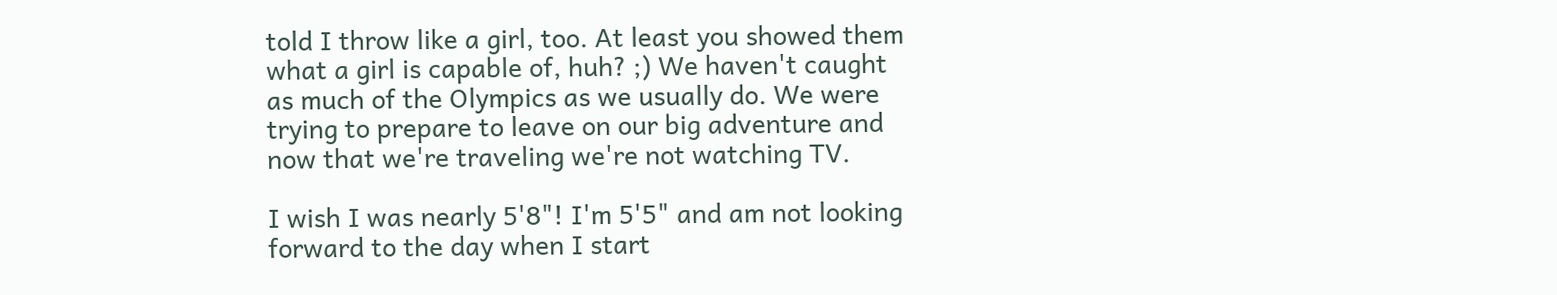told I throw like a girl, too. At least you showed them what a girl is capable of, huh? ;) We haven't caught as much of the Olympics as we usually do. We were trying to prepare to leave on our big adventure and now that we're traveling we're not watching TV.

I wish I was nearly 5'8"! I'm 5'5" and am not looking forward to the day when I start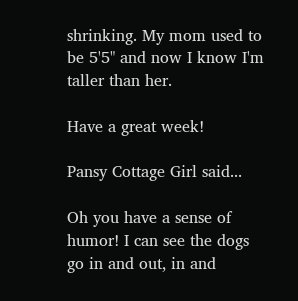shrinking. My mom used to be 5'5" and now I know I'm taller than her.

Have a great week!

Pansy Cottage Girl said...

Oh you have a sense of humor! I can see the dogs go in and out, in and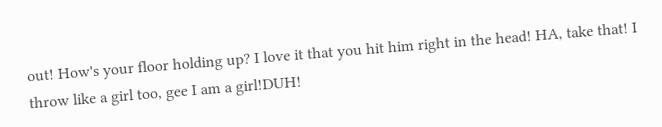out! How's your floor holding up? I love it that you hit him right in the head! HA, take that! I throw like a girl too, gee I am a girl!DUH!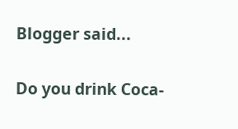Blogger said...

Do you drink Coca-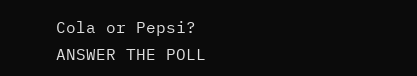Cola or Pepsi?
ANSWER THE POLL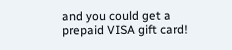and you could get a prepaid VISA gift card!